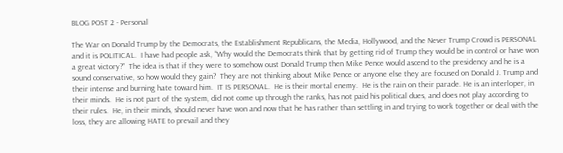BLOG POST 2 - Personal

The War on Donald Trump by the Democrats, the Establishment Republicans, the Media, Hollywood, and the Never Trump Crowd is PERSONAL and it is POLITICAL.  I have had people ask, “Why would the Democrats think that by getting rid of Trump they would be in control or have won a great victory?”  The idea is that if they were to somehow oust Donald Trump then Mike Pence would ascend to the presidency and he is a sound conservative, so how would they gain?  They are not thinking about Mike Pence or anyone else they are focused on Donald J. Trump and their intense and burning hate toward him.  IT IS PERSONAL.  He is their mortal enemy.  He is the rain on their parade. He is an interloper, in their minds.  He is not part of the system, did not come up through the ranks, has not paid his political dues, and does not play according to their rules.  He, in their minds, should never have won and now that he has rather than settling in and trying to work together or deal with the loss, they are allowing HATE to prevail and they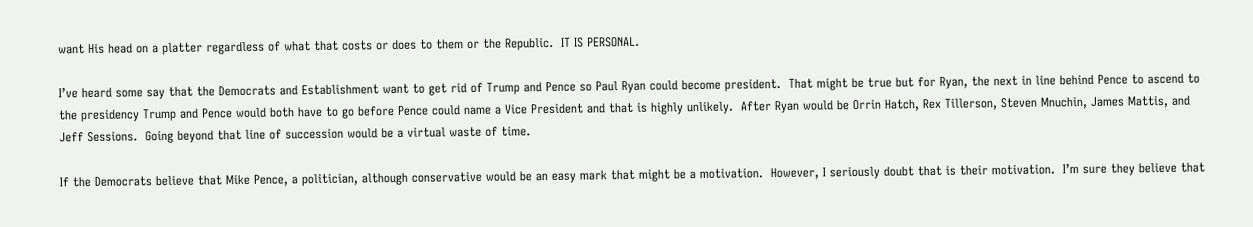want His head on a platter regardless of what that costs or does to them or the Republic.  IT IS PERSONAL.

I’ve heard some say that the Democrats and Establishment want to get rid of Trump and Pence so Paul Ryan could become president.  That might be true but for Ryan, the next in line behind Pence to ascend to the presidency Trump and Pence would both have to go before Pence could name a Vice President and that is highly unlikely.  After Ryan would be Orrin Hatch, Rex Tillerson, Steven Mnuchin, James Mattis, and Jeff Sessions.  Going beyond that line of succession would be a virtual waste of time.

If the Democrats believe that Mike Pence, a politician, although conservative would be an easy mark that might be a motivation.  However, I seriously doubt that is their motivation.  I’m sure they believe that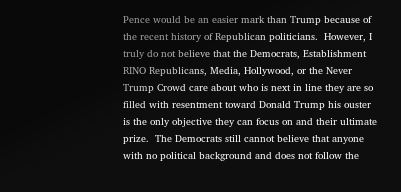Pence would be an easier mark than Trump because of the recent history of Republican politicians.  However, I truly do not believe that the Democrats, Establishment RINO Republicans, Media, Hollywood, or the Never Trump Crowd care about who is next in line they are so filled with resentment toward Donald Trump his ouster is the only objective they can focus on and their ultimate prize.  The Democrats still cannot believe that anyone with no political background and does not follow the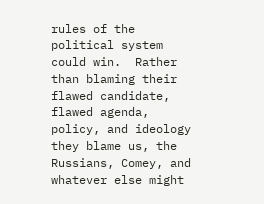rules of the political system could win.  Rather than blaming their flawed candidate, flawed agenda, policy, and ideology they blame us, the Russians, Comey, and whatever else might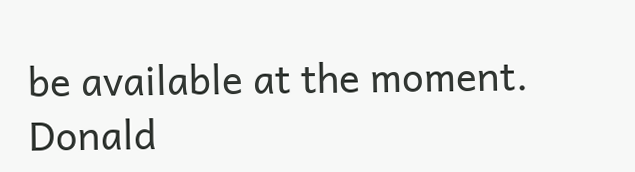be available at the moment.  Donald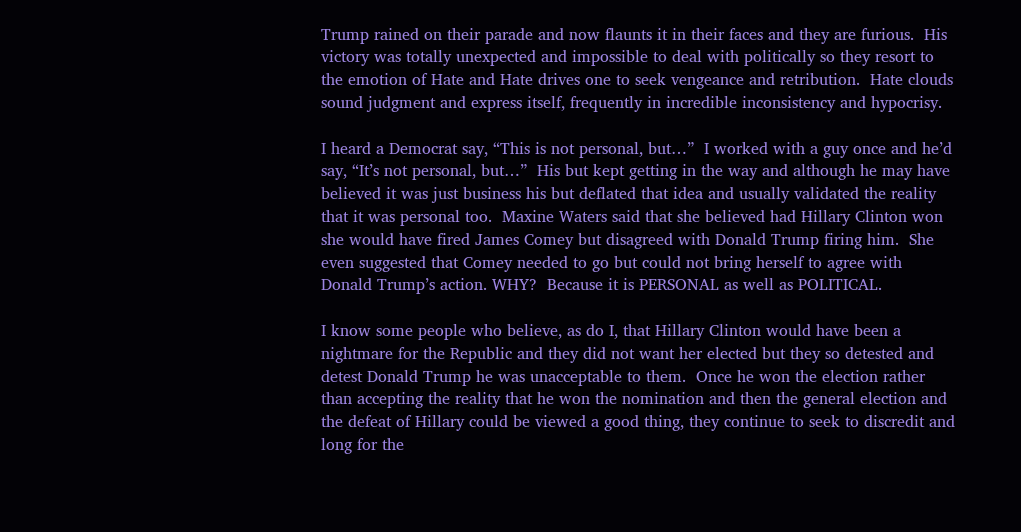Trump rained on their parade and now flaunts it in their faces and they are furious.  His victory was totally unexpected and impossible to deal with politically so they resort to the emotion of Hate and Hate drives one to seek vengeance and retribution.  Hate clouds sound judgment and express itself, frequently in incredible inconsistency and hypocrisy.

I heard a Democrat say, “This is not personal, but…”  I worked with a guy once and he’d say, “It’s not personal, but…”  His but kept getting in the way and although he may have believed it was just business his but deflated that idea and usually validated the reality that it was personal too.  Maxine Waters said that she believed had Hillary Clinton won she would have fired James Comey but disagreed with Donald Trump firing him.  She even suggested that Comey needed to go but could not bring herself to agree with Donald Trump’s action. WHY?  Because it is PERSONAL as well as POLITICAL.

I know some people who believe, as do I, that Hillary Clinton would have been a nightmare for the Republic and they did not want her elected but they so detested and detest Donald Trump he was unacceptable to them.  Once he won the election rather than accepting the reality that he won the nomination and then the general election and the defeat of Hillary could be viewed a good thing, they continue to seek to discredit and long for the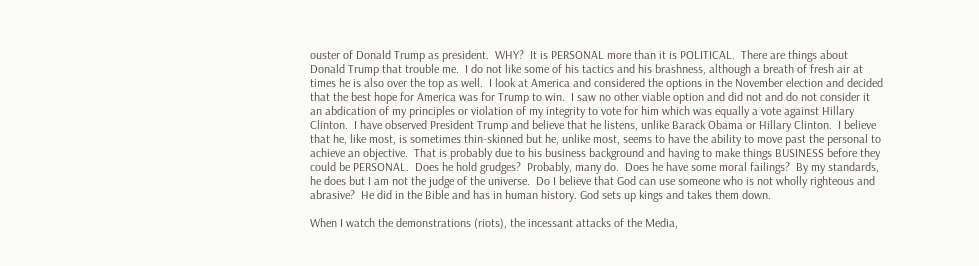ouster of Donald Trump as president.  WHY?  It is PERSONAL more than it is POLITICAL.  There are things about Donald Trump that trouble me.  I do not like some of his tactics and his brashness, although a breath of fresh air at times he is also over the top as well.  I look at America and considered the options in the November election and decided that the best hope for America was for Trump to win.  I saw no other viable option and did not and do not consider it an abdication of my principles or violation of my integrity to vote for him which was equally a vote against Hillary Clinton.  I have observed President Trump and believe that he listens, unlike Barack Obama or Hillary Clinton.  I believe that he, like most, is sometimes thin-skinned but he, unlike most, seems to have the ability to move past the personal to achieve an objective.  That is probably due to his business background and having to make things BUSINESS before they could be PERSONAL.  Does he hold grudges?  Probably, many do.  Does he have some moral failings?  By my standards, he does but I am not the judge of the universe.  Do I believe that God can use someone who is not wholly righteous and abrasive?  He did in the Bible and has in human history. God sets up kings and takes them down.

When I watch the demonstrations (riots), the incessant attacks of the Media,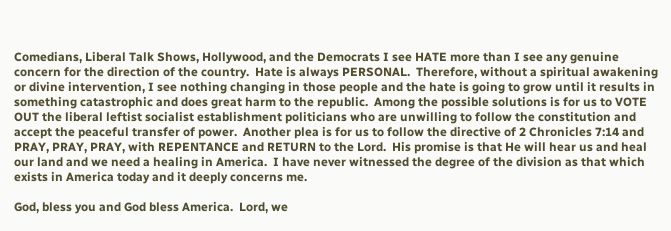Comedians, Liberal Talk Shows, Hollywood, and the Democrats I see HATE more than I see any genuine concern for the direction of the country.  Hate is always PERSONAL.  Therefore, without a spiritual awakening or divine intervention, I see nothing changing in those people and the hate is going to grow until it results in something catastrophic and does great harm to the republic.  Among the possible solutions is for us to VOTE OUT the liberal leftist socialist establishment politicians who are unwilling to follow the constitution and accept the peaceful transfer of power.  Another plea is for us to follow the directive of 2 Chronicles 7:14 and PRAY, PRAY, PRAY, with REPENTANCE and RETURN to the Lord.  His promise is that He will hear us and heal our land and we need a healing in America.  I have never witnessed the degree of the division as that which exists in America today and it deeply concerns me.

God, bless you and God bless America.  Lord, we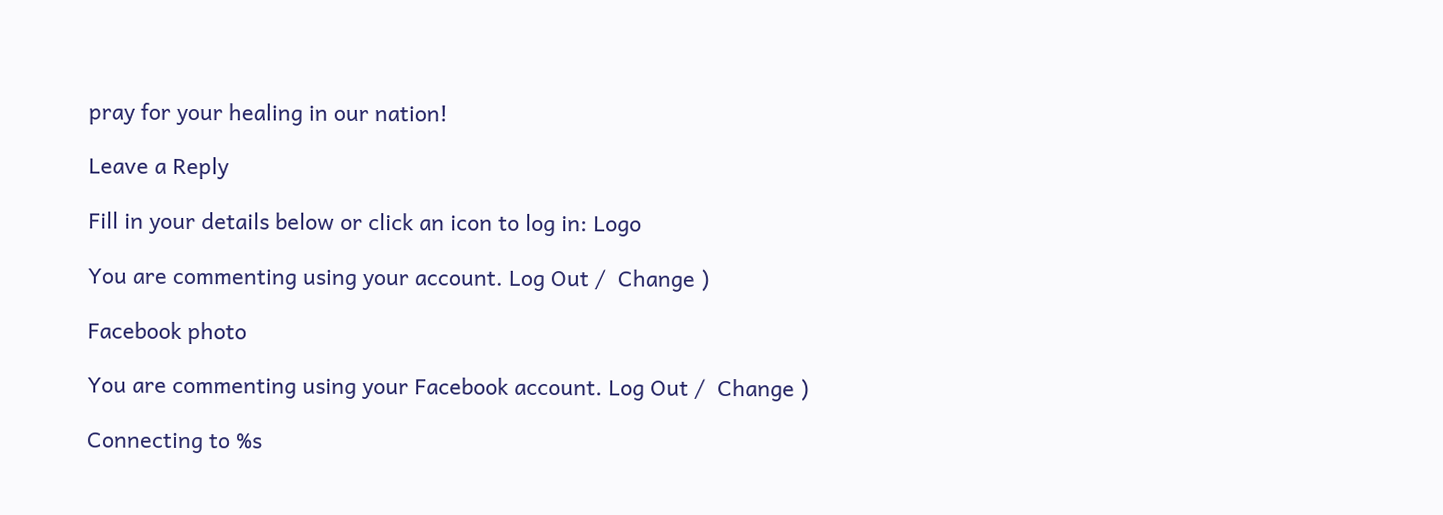pray for your healing in our nation!

Leave a Reply

Fill in your details below or click an icon to log in: Logo

You are commenting using your account. Log Out /  Change )

Facebook photo

You are commenting using your Facebook account. Log Out /  Change )

Connecting to %s